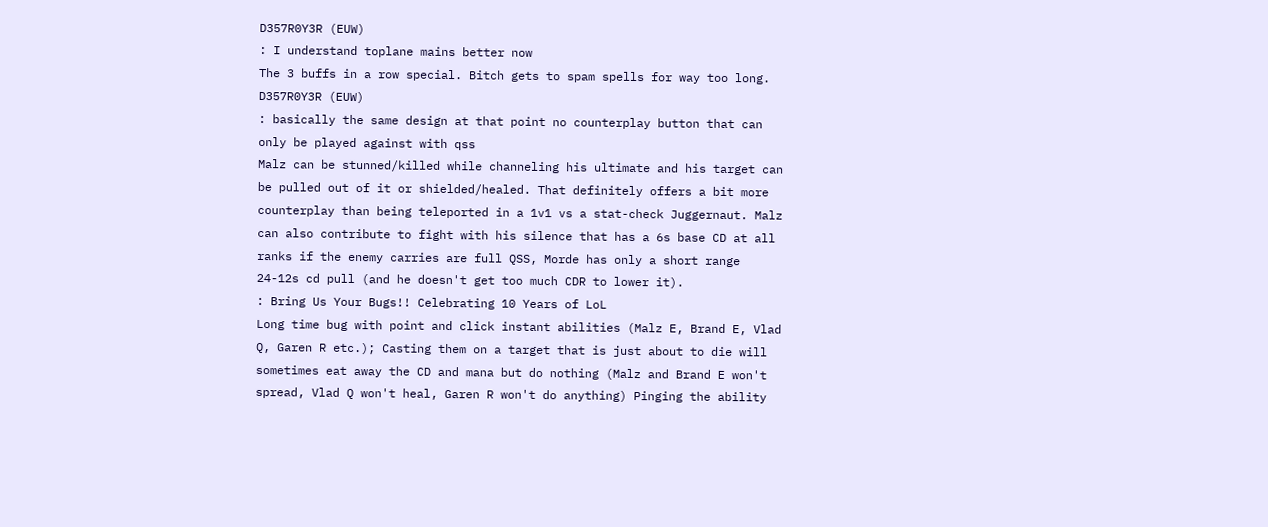D357R0Y3R (EUW)
: I understand toplane mains better now
The 3 buffs in a row special. Bitch gets to spam spells for way too long.
D357R0Y3R (EUW)
: basically the same design at that point no counterplay button that can only be played against with qss
Malz can be stunned/killed while channeling his ultimate and his target can be pulled out of it or shielded/healed. That definitely offers a bit more counterplay than being teleported in a 1v1 vs a stat-check Juggernaut. Malz can also contribute to fight with his silence that has a 6s base CD at all ranks if the enemy carries are full QSS, Morde has only a short range 24-12s cd pull (and he doesn't get too much CDR to lower it).
: Bring Us Your Bugs!! Celebrating 10 Years of LoL
Long time bug with point and click instant abilities (Malz E, Brand E, Vlad Q, Garen R etc.); Casting them on a target that is just about to die will sometimes eat away the CD and mana but do nothing (Malz and Brand E won't spread, Vlad Q won't heal, Garen R won't do anything) Pinging the ability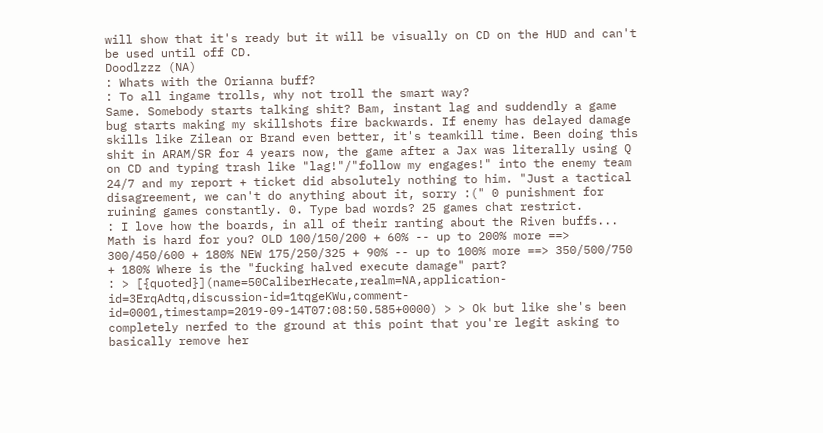will show that it's ready but it will be visually on CD on the HUD and can't be used until off CD.
Doodlzzz (NA)
: Whats with the Orianna buff?
: To all ingame trolls, why not troll the smart way?
Same. Somebody starts talking shit? Bam, instant lag and suddendly a game bug starts making my skillshots fire backwards. If enemy has delayed damage skills like Zilean or Brand even better, it's teamkill time. Been doing this shit in ARAM/SR for 4 years now, the game after a Jax was literally using Q on CD and typing trash like "lag!"/"follow my engages!" into the enemy team 24/7 and my report + ticket did absolutely nothing to him. "Just a tactical disagreement, we can't do anything about it, sorry :(" 0 punishment for ruining games constantly. 0. Type bad words? 25 games chat restrict.
: I love how the boards, in all of their ranting about the Riven buffs...
Math is hard for you? OLD 100/150/200 + 60% -- up to 200% more ==> 300/450/600 + 180% NEW 175/250/325 + 90% -- up to 100% more ==> 350/500/750 + 180% Where is the "fucking halved execute damage" part?
: > [{quoted}](name=50CaliberHecate,realm=NA,application-id=3ErqAdtq,discussion-id=1tqgeKWu,comment-id=0001,timestamp=2019-09-14T07:08:50.585+0000) > > Ok but like she's been completely nerfed to the ground at this point that you're legit asking to basically remove her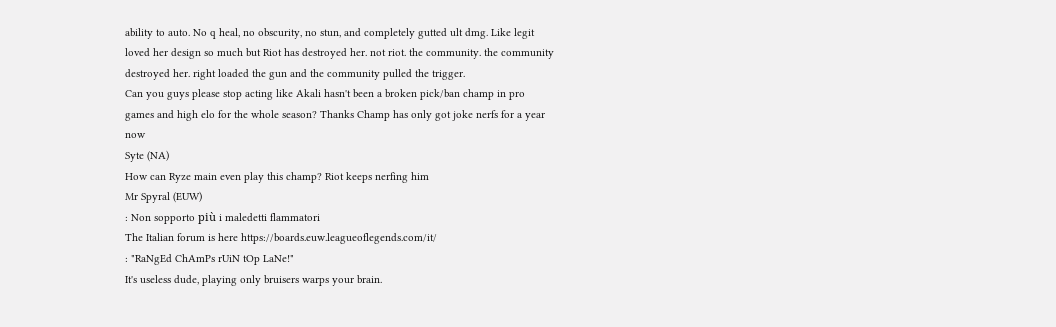ability to auto. No q heal, no obscurity, no stun, and completely gutted ult dmg. Like legit loved her design so much but Riot has destroyed her. not riot. the community. the community destroyed her. right loaded the gun and the community pulled the trigger.
Can you guys please stop acting like Akali hasn't been a broken pick/ban champ in pro games and high elo for the whole season? Thanks Champ has only got joke nerfs for a year now
Syte (NA)
How can Ryze main even play this champ? Riot keeps nerfing him
Mr Spyral (EUW)
: Non sopporto più i maledetti flammatori
The Italian forum is here https://boards.euw.leagueoflegends.com/it/
: "RaNgEd ChAmPs rUiN tOp LaNe!"
It's useless dude, playing only bruisers warps your brain.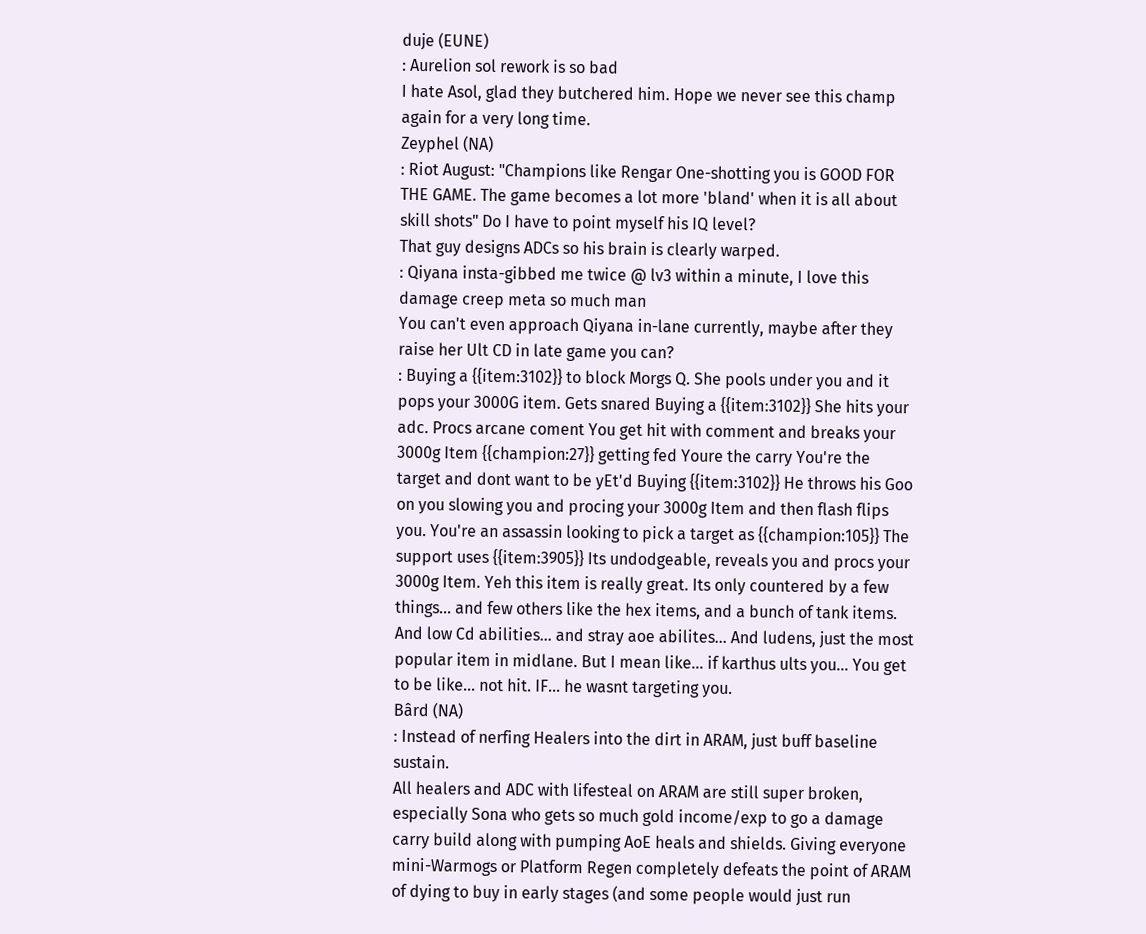duje (EUNE)
: Aurelion sol rework is so bad
I hate Asol, glad they butchered him. Hope we never see this champ again for a very long time.
Zeyphel (NA)
: Riot August: "Champions like Rengar One-shotting you is GOOD FOR THE GAME. The game becomes a lot more 'bland' when it is all about skill shots" Do I have to point myself his IQ level?
That guy designs ADCs so his brain is clearly warped.
: Qiyana insta-gibbed me twice @ lv3 within a minute, I love this damage creep meta so much man
You can't even approach Qiyana in-lane currently, maybe after they raise her Ult CD in late game you can?
: Buying a {{item:3102}} to block Morgs Q. She pools under you and it pops your 3000G item. Gets snared Buying a {{item:3102}} She hits your adc. Procs arcane coment You get hit with comment and breaks your 3000g Item {{champion:27}} getting fed Youre the carry You're the target and dont want to be yEt'd Buying {{item:3102}} He throws his Goo on you slowing you and procing your 3000g Item and then flash flips you. You're an assassin looking to pick a target as {{champion:105}} The support uses {{item:3905}} Its undodgeable, reveals you and procs your 3000g Item. Yeh this item is really great. Its only countered by a few things... and few others like the hex items, and a bunch of tank items. And low Cd abilities... and stray aoe abilites... And ludens, just the most popular item in midlane. But I mean like... if karthus ults you... You get to be like... not hit. IF... he wasnt targeting you.
Bârd (NA)
: Instead of nerfing Healers into the dirt in ARAM, just buff baseline sustain.
All healers and ADC with lifesteal on ARAM are still super broken, especially Sona who gets so much gold income/exp to go a damage carry build along with pumping AoE heals and shields. Giving everyone mini-Warmogs or Platform Regen completely defeats the point of ARAM of dying to buy in early stages (and some people would just run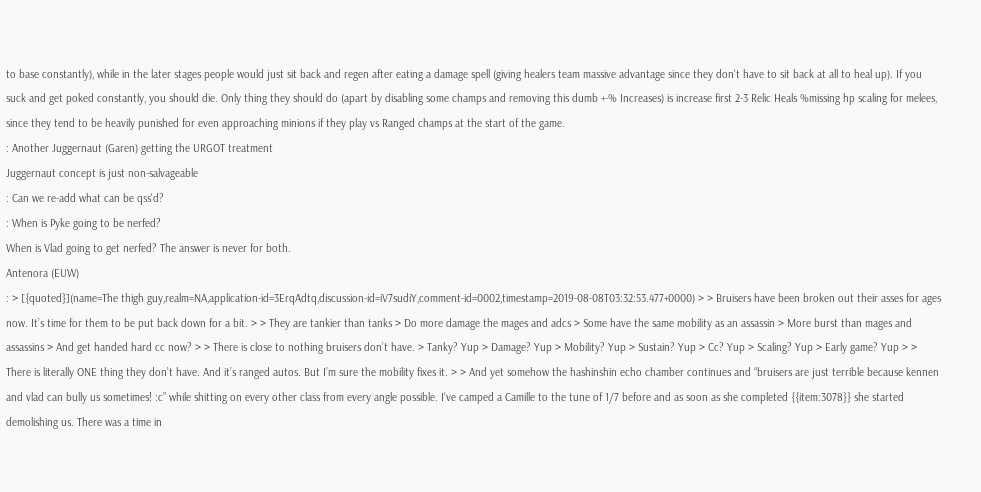to base constantly), while in the later stages people would just sit back and regen after eating a damage spell (giving healers team massive advantage since they don't have to sit back at all to heal up). If you suck and get poked constantly, you should die. Only thing they should do (apart by disabling some champs and removing this dumb +-% Increases) is increase first 2-3 Relic Heals %missing hp scaling for melees, since they tend to be heavily punished for even approaching minions if they play vs Ranged champs at the start of the game.
: Another Juggernaut (Garen) getting the URGOT treatment
Juggernaut concept is just non-salvageable
: Can we re-add what can be qss'd?
: When is Pyke going to be nerfed?
When is Vlad going to get nerfed? The answer is never for both.
Antenora (EUW)
: > [{quoted}](name=The thigh guy,realm=NA,application-id=3ErqAdtq,discussion-id=iV7sudiY,comment-id=0002,timestamp=2019-08-08T03:32:53.477+0000) > > Bruisers have been broken out their asses for ages now. It’s time for them to be put back down for a bit. > > They are tankier than tanks > Do more damage the mages and adcs > Some have the same mobility as an assassin > More burst than mages and assassins > And get handed hard cc now? > > There is close to nothing bruisers don’t have. > Tanky? Yup > Damage? Yup > Mobility? Yup > Sustain? Yup > Cc? Yup > Scaling? Yup > Early game? Yup > > There is literally ONE thing they don’t have. And it’s ranged autos. But I’m sure the mobility fixes it. > > And yet somehow the hashinshin echo chamber continues and “bruisers are just terrible because kennen and vlad can bully us sometimes! :c” while shitting on every other class from every angle possible. I've camped a Camille to the tune of 1/7 before and as soon as she completed {{item:3078}} she started demolishing us. There was a time in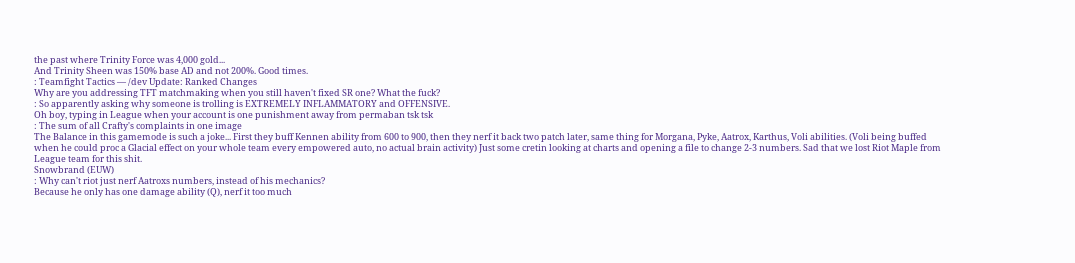the past where Trinity Force was 4,000 gold...
And Trinity Sheen was 150% base AD and not 200%. Good times.
: Teamfight Tactics — /dev Update: Ranked Changes
Why are you addressing TFT matchmaking when you still haven't fixed SR one? What the fuck?
: So apparently asking why someone is trolling is EXTREMELY INFLAMMATORY and OFFENSIVE.
Oh boy, typing in League when your account is one punishment away from permaban tsk tsk
: The sum of all Crafty's complaints in one image
The Balance in this gamemode is such a joke... First they buff Kennen ability from 600 to 900, then they nerf it back two patch later, same thing for Morgana, Pyke, Aatrox, Karthus, Voli abilities. (Voli being buffed when he could proc a Glacial effect on your whole team every empowered auto, no actual brain activity) Just some cretin looking at charts and opening a file to change 2-3 numbers. Sad that we lost Riot Maple from League team for this shit.
Snowbrand (EUW)
: Why can't riot just nerf Aatroxs numbers, instead of his mechanics?
Because he only has one damage ability (Q), nerf it too much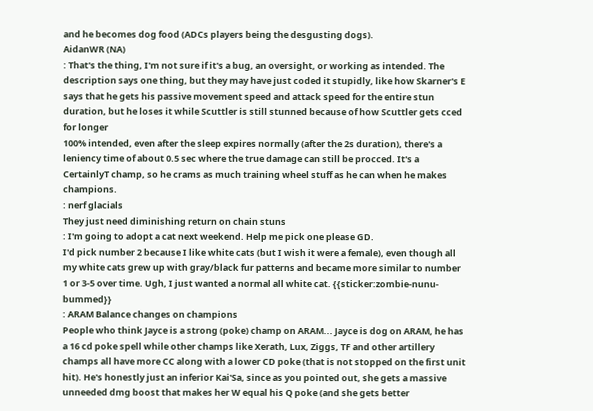and he becomes dog food (ADCs players being the desgusting dogs).
AidanWR (NA)
: That's the thing, I'm not sure if it's a bug, an oversight, or working as intended. The description says one thing, but they may have just coded it stupidly, like how Skarner's E says that he gets his passive movement speed and attack speed for the entire stun duration, but he loses it while Scuttler is still stunned because of how Scuttler gets cced for longer
100% intended, even after the sleep expires normally (after the 2s duration), there's a leniency time of about 0.5 sec where the true damage can still be procced. It's a CertainlyT champ, so he crams as much training wheel stuff as he can when he makes champions.
: nerf glacials
They just need diminishing return on chain stuns
: I'm going to adopt a cat next weekend. Help me pick one please GD.
I'd pick number 2 because I like white cats (but I wish it were a female), even though all my white cats grew up with gray/black fur patterns and became more similar to number 1 or 3-5 over time. Ugh, I just wanted a normal all white cat. {{sticker:zombie-nunu-bummed}}
: ARAM Balance changes on champions
People who think Jayce is a strong (poke) champ on ARAM... Jayce is dog on ARAM, he has a 16 cd poke spell while other champs like Xerath, Lux, Ziggs, TF and other artillery champs all have more CC along with a lower CD poke (that is not stopped on the first unit hit). He's honestly just an inferior Kai'Sa, since as you pointed out, she gets a massive unneeded dmg boost that makes her W equal his Q poke (and she gets better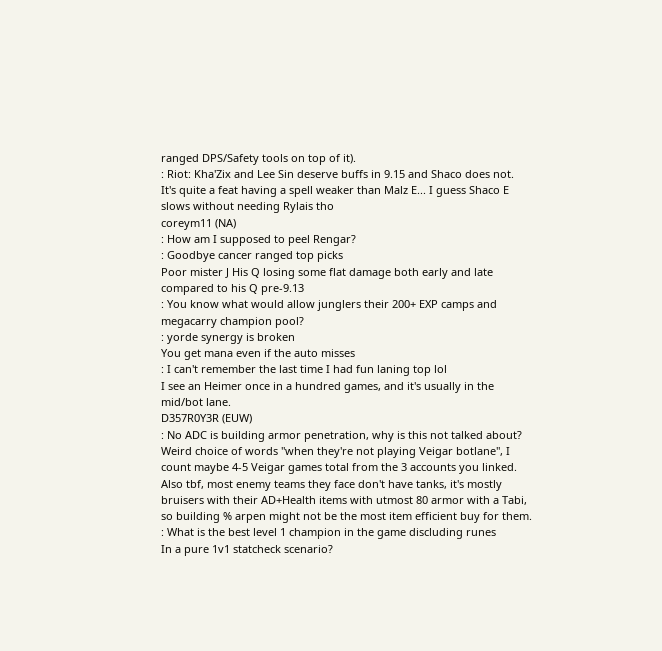ranged DPS/Safety tools on top of it).
: Riot: Kha'Zix and Lee Sin deserve buffs in 9.15 and Shaco does not.
It's quite a feat having a spell weaker than Malz E... I guess Shaco E slows without needing Rylais tho
coreym11 (NA)
: How am I supposed to peel Rengar?
: Goodbye cancer ranged top picks
Poor mister J His Q losing some flat damage both early and late compared to his Q pre-9.13
: You know what would allow junglers their 200+ EXP camps and megacarry champion pool?
: yorde synergy is broken
You get mana even if the auto misses
: I can't remember the last time I had fun laning top lol
I see an Heimer once in a hundred games, and it's usually in the mid/bot lane.
D357R0Y3R (EUW)
: No ADC is building armor penetration, why is this not talked about?
Weird choice of words "when they're not playing Veigar botlane", I count maybe 4-5 Veigar games total from the 3 accounts you linked. Also tbf, most enemy teams they face don't have tanks, it's mostly bruisers with their AD+Health items with utmost 80 armor with a Tabi, so building % arpen might not be the most item efficient buy for them.
: What is the best level 1 champion in the game discluding runes
In a pure 1v1 statcheck scenario?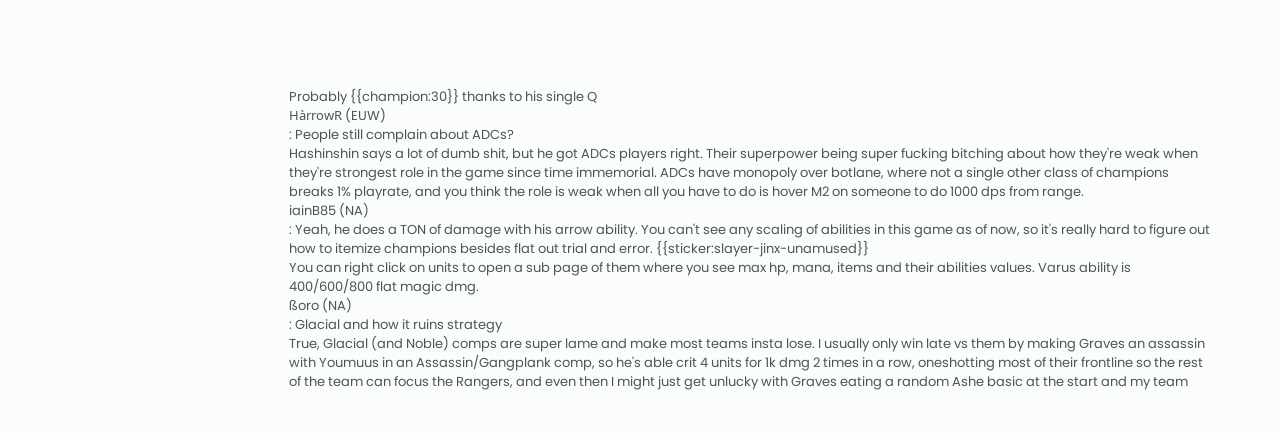Probably {{champion:30}} thanks to his single Q
HàrrowR (EUW)
: People still complain about ADCs?
Hashinshin says a lot of dumb shit, but he got ADCs players right. Their superpower being super fucking bitching about how they're weak when they're strongest role in the game since time immemorial. ADCs have monopoly over botlane, where not a single other class of champions breaks 1% playrate, and you think the role is weak when all you have to do is hover M2 on someone to do 1000 dps from range.
iainB85 (NA)
: Yeah, he does a TON of damage with his arrow ability. You can't see any scaling of abilities in this game as of now, so it's really hard to figure out how to itemize champions besides flat out trial and error. {{sticker:slayer-jinx-unamused}}
You can right click on units to open a sub page of them where you see max hp, mana, items and their abilities values. Varus ability is 400/600/800 flat magic dmg.
ßoro (NA)
: Glacial and how it ruins strategy
True, Glacial (and Noble) comps are super lame and make most teams insta lose. I usually only win late vs them by making Graves an assassin with Youmuus in an Assassin/Gangplank comp, so he's able crit 4 units for 1k dmg 2 times in a row, oneshotting most of their frontline so the rest of the team can focus the Rangers, and even then I might just get unlucky with Graves eating a random Ashe basic at the start and my team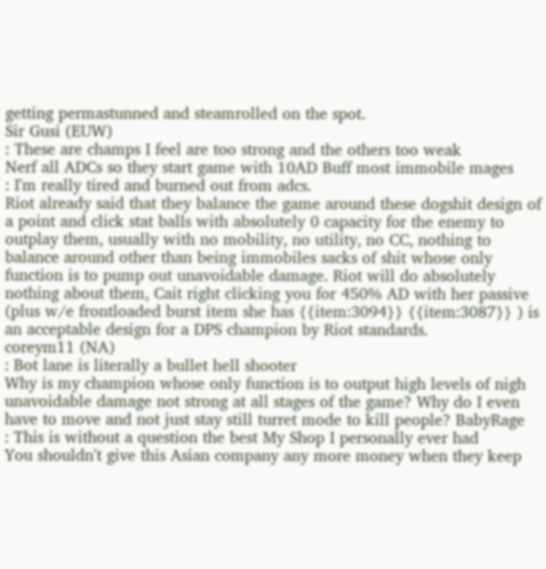getting permastunned and steamrolled on the spot.
Sir Gusi (EUW)
: These are champs I feel are too strong and the others too weak
Nerf all ADCs so they start game with 10AD Buff most immobile mages
: I'm really tired and burned out from adcs.
Riot already said that they balance the game around these dogshit design of a point and click stat balls with absolutely 0 capacity for the enemy to outplay them, usually with no mobility, no utility, no CC, nothing to balance around other than being immobiles sacks of shit whose only function is to pump out unavoidable damage. Riot will do absolutely nothing about them, Cait right clicking you for 450% AD with her passive (plus w/e frontloaded burst item she has {{item:3094}} {{item:3087}} ) is an acceptable design for a DPS champion by Riot standards.
coreym11 (NA)
: Bot lane is literally a bullet hell shooter
Why is my champion whose only function is to output high levels of nigh unavoidable damage not strong at all stages of the game? Why do I even have to move and not just stay still turret mode to kill people? BabyRage
: This is without a question the best My Shop I personally ever had
You shouldn't give this Asian company any more money when they keep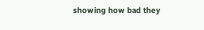showing how bad they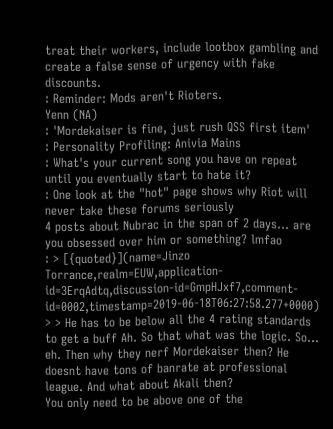treat their workers, include lootbox gambling and create a false sense of urgency with fake discounts.
: Reminder: Mods aren't Rioters.
Yenn (NA)
: 'Mordekaiser is fine, just rush QSS first item'
: Personality Profiling: Anivia Mains
: What's your current song you have on repeat until you eventually start to hate it?
: One look at the "hot" page shows why Riot will never take these forums seriously
4 posts about Nubrac in the span of 2 days... are you obsessed over him or something? lmfao
: > [{quoted}](name=Jinzo Torrance,realm=EUW,application-id=3ErqAdtq,discussion-id=GmpHJxf7,comment-id=0002,timestamp=2019-06-18T06:27:58.277+0000) > > He has to be below all the 4 rating standards to get a buff Ah. So that what was the logic. So... eh. Then why they nerf Mordekaiser then? He doesnt have tons of banrate at professional league. And what about Akali then?
You only need to be above one of the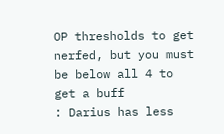OP thresholds to get nerfed, but you must be below all 4 to get a buff
: Darius has less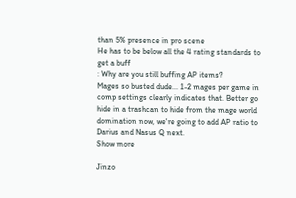than 5% presence in pro scene
He has to be below all the 4 rating standards to get a buff
: Why are you still buffing AP items?
Mages so busted dude... 1-2 mages per game in comp settings clearly indicates that. Better go hide in a trashcan to hide from the mage world domination now, we're going to add AP ratio to Darius and Nasus Q next.
Show more

Jinzo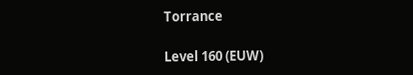Torrance

Level 160 (EUW)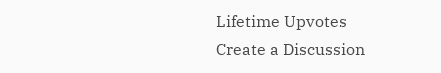Lifetime Upvotes
Create a Discussion